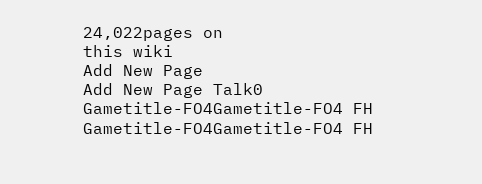24,022pages on
this wiki
Add New Page
Add New Page Talk0
Gametitle-FO4Gametitle-FO4 FH
Gametitle-FO4Gametitle-FO4 FH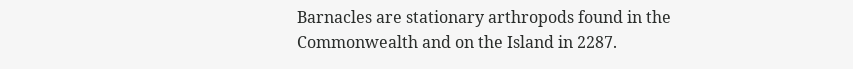Barnacles are stationary arthropods found in the Commonwealth and on the Island in 2287.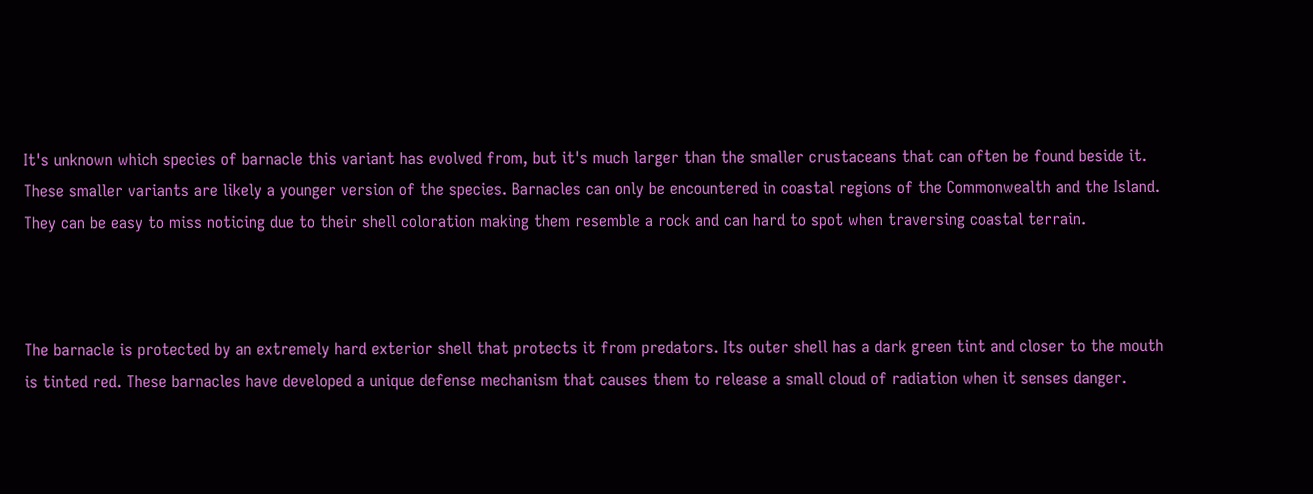It's unknown which species of barnacle this variant has evolved from, but it's much larger than the smaller crustaceans that can often be found beside it. These smaller variants are likely a younger version of the species. Barnacles can only be encountered in coastal regions of the Commonwealth and the Island. They can be easy to miss noticing due to their shell coloration making them resemble a rock and can hard to spot when traversing coastal terrain.



The barnacle is protected by an extremely hard exterior shell that protects it from predators. Its outer shell has a dark green tint and closer to the mouth is tinted red. These barnacles have developed a unique defense mechanism that causes them to release a small cloud of radiation when it senses danger.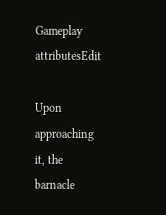Gameplay attributesEdit

Upon approaching it, the barnacle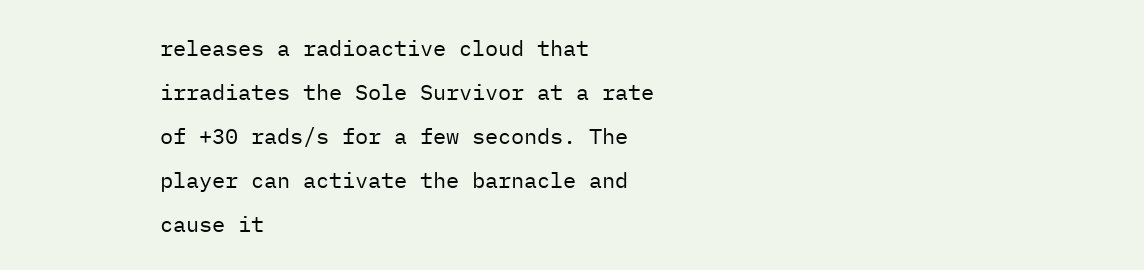releases a radioactive cloud that irradiates the Sole Survivor at a rate of +30 rads/s for a few seconds. The player can activate the barnacle and cause it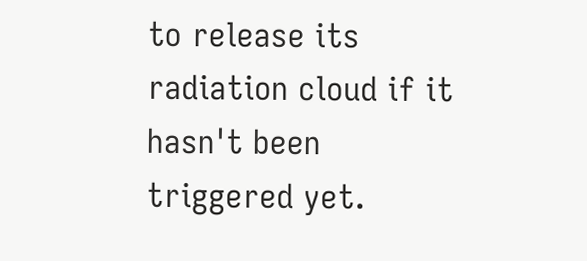to release its radiation cloud if it hasn't been triggered yet.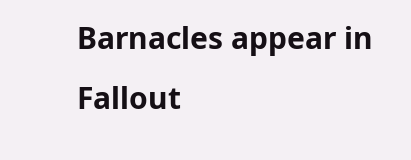Barnacles appear in Fallout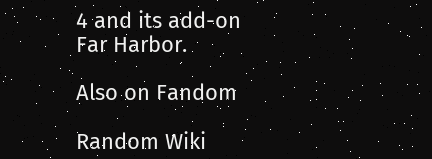4 and its add-on Far Harbor.

Also on Fandom

Random Wiki